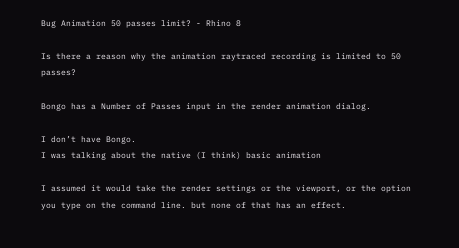Bug Animation 50 passes limit? - Rhino 8

Is there a reason why the animation raytraced recording is limited to 50 passes?

Bongo has a Number of Passes input in the render animation dialog.

I don’t have Bongo.
I was talking about the native (I think) basic animation

I assumed it would take the render settings or the viewport, or the option you type on the command line. but none of that has an effect.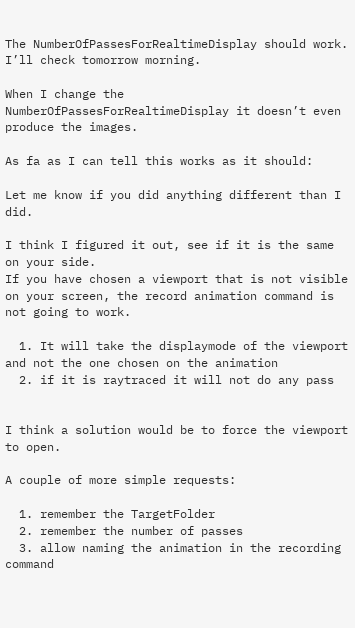The NumberOfPassesForRealtimeDisplay should work. I’ll check tomorrow morning.

When I change the NumberOfPassesForRealtimeDisplay it doesn’t even produce the images.

As fa as I can tell this works as it should:

Let me know if you did anything different than I did.

I think I figured it out, see if it is the same on your side.
If you have chosen a viewport that is not visible on your screen, the record animation command is not going to work.

  1. It will take the displaymode of the viewport and not the one chosen on the animation
  2. if it is raytraced it will not do any pass


I think a solution would be to force the viewport to open.

A couple of more simple requests:

  1. remember the TargetFolder
  2. remember the number of passes
  3. allow naming the animation in the recording command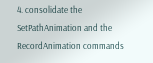4. consolidate the SetPathAnimation and the RecordAnimation commands